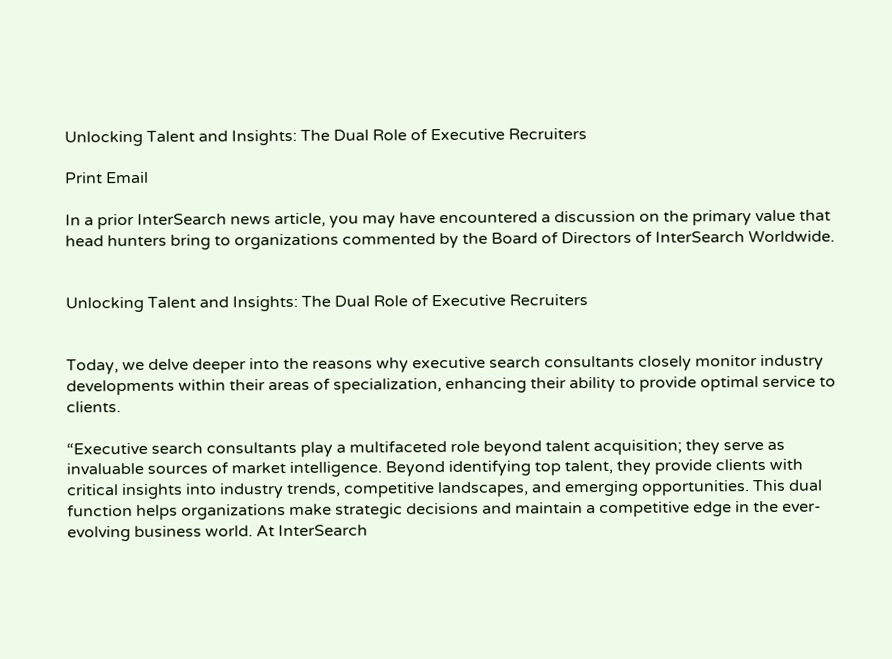Unlocking Talent and Insights: The Dual Role of Executive Recruiters

Print Email

In a prior InterSearch news article, you may have encountered a discussion on the primary value that head hunters bring to organizations commented by the Board of Directors of InterSearch Worldwide.


Unlocking Talent and Insights: The Dual Role of Executive Recruiters


Today, we delve deeper into the reasons why executive search consultants closely monitor industry developments within their areas of specialization, enhancing their ability to provide optimal service to clients.

“Executive search consultants play a multifaceted role beyond talent acquisition; they serve as invaluable sources of market intelligence. Beyond identifying top talent, they provide clients with critical insights into industry trends, competitive landscapes, and emerging opportunities. This dual function helps organizations make strategic decisions and maintain a competitive edge in the ever-evolving business world. At InterSearch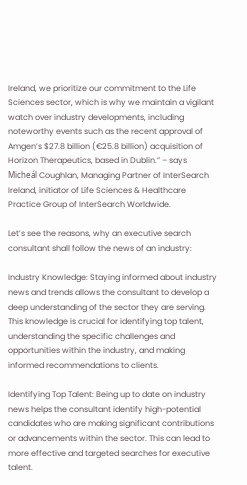Ireland, we prioritize our commitment to the Life Sciences sector, which is why we maintain a vigilant watch over industry developments, including noteworthy events such as the recent approval of Amgen’s $27.8 billion (€25.8 billion) acquisition of Horizon Therapeutics, based in Dublin.” – says Micheál Coughlan, Managing Partner of InterSearch Ireland, initiator of Life Sciences & Healthcare Practice Group of InterSearch Worldwide.

Let’s see the reasons, why an executive search consultant shall follow the news of an industry:

Industry Knowledge: Staying informed about industry news and trends allows the consultant to develop a deep understanding of the sector they are serving. This knowledge is crucial for identifying top talent, understanding the specific challenges and opportunities within the industry, and making informed recommendations to clients.

Identifying Top Talent: Being up to date on industry news helps the consultant identify high-potential candidates who are making significant contributions or advancements within the sector. This can lead to more effective and targeted searches for executive talent.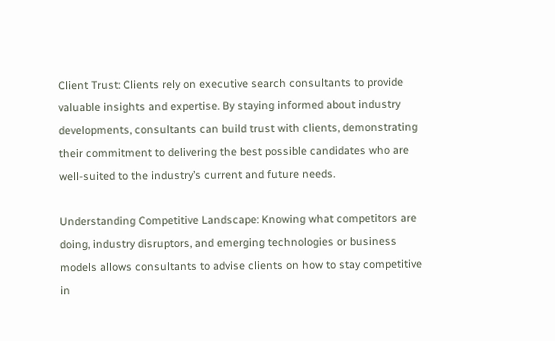Client Trust: Clients rely on executive search consultants to provide valuable insights and expertise. By staying informed about industry developments, consultants can build trust with clients, demonstrating their commitment to delivering the best possible candidates who are well-suited to the industry’s current and future needs.

Understanding Competitive Landscape: Knowing what competitors are doing, industry disruptors, and emerging technologies or business models allows consultants to advise clients on how to stay competitive in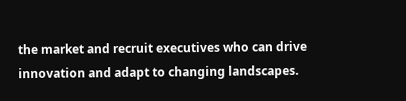the market and recruit executives who can drive innovation and adapt to changing landscapes.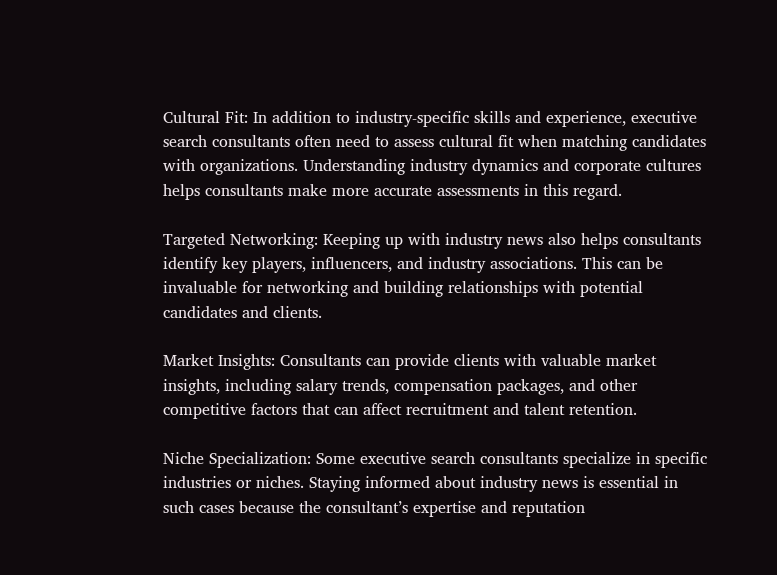Cultural Fit: In addition to industry-specific skills and experience, executive search consultants often need to assess cultural fit when matching candidates with organizations. Understanding industry dynamics and corporate cultures helps consultants make more accurate assessments in this regard.

Targeted Networking: Keeping up with industry news also helps consultants identify key players, influencers, and industry associations. This can be invaluable for networking and building relationships with potential candidates and clients.

Market Insights: Consultants can provide clients with valuable market insights, including salary trends, compensation packages, and other competitive factors that can affect recruitment and talent retention.

Niche Specialization: Some executive search consultants specialize in specific industries or niches. Staying informed about industry news is essential in such cases because the consultant’s expertise and reputation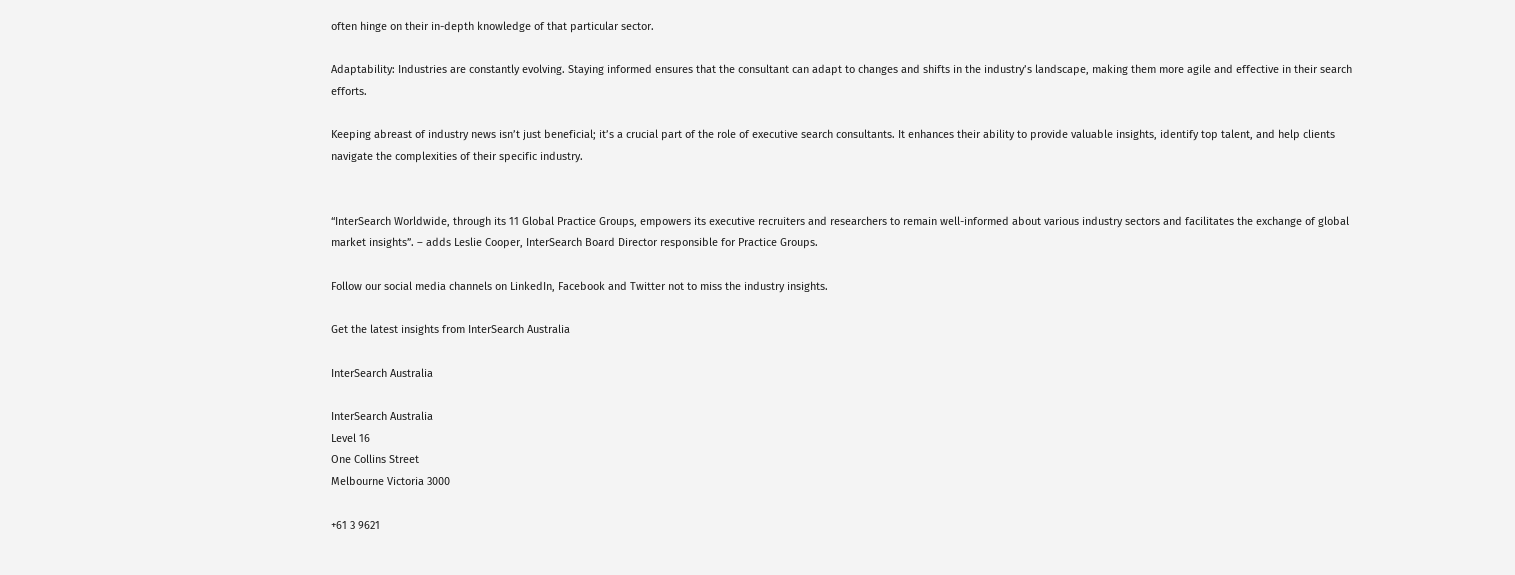often hinge on their in-depth knowledge of that particular sector.

Adaptability: Industries are constantly evolving. Staying informed ensures that the consultant can adapt to changes and shifts in the industry’s landscape, making them more agile and effective in their search efforts.

Keeping abreast of industry news isn’t just beneficial; it’s a crucial part of the role of executive search consultants. It enhances their ability to provide valuable insights, identify top talent, and help clients navigate the complexities of their specific industry.


“InterSearch Worldwide, through its 11 Global Practice Groups, empowers its executive recruiters and researchers to remain well-informed about various industry sectors and facilitates the exchange of global market insights”. – adds Leslie Cooper, InterSearch Board Director responsible for Practice Groups.

Follow our social media channels on LinkedIn, Facebook and Twitter not to miss the industry insights.

Get the latest insights from InterSearch Australia

InterSearch Australia

InterSearch Australia
Level 16
One Collins Street
Melbourne Victoria 3000

+61 3 9621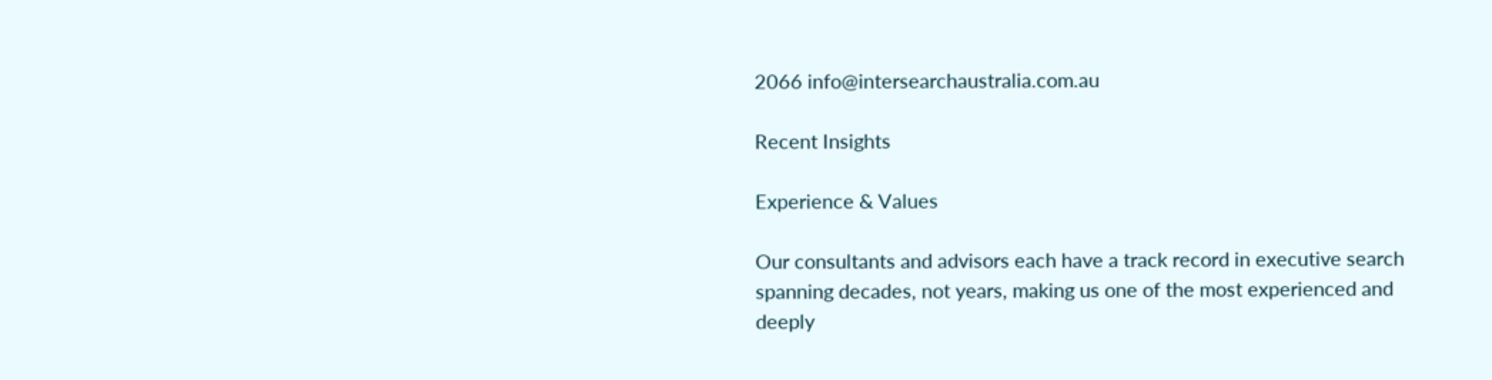2066 info@intersearchaustralia.com.au

Recent Insights

Experience & Values

Our consultants and advisors each have a track record in executive search spanning decades, not years, making us one of the most experienced and deeply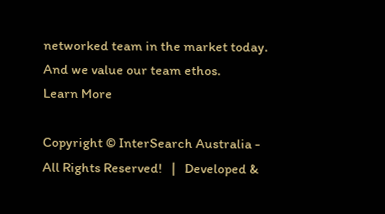networked team in the market today. And we value our team ethos.           Learn More

Copyright © InterSearch Australia - All Rights Reserved!   |   Developed &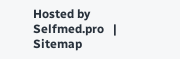Hosted by Selfmed.pro   |   Sitemap